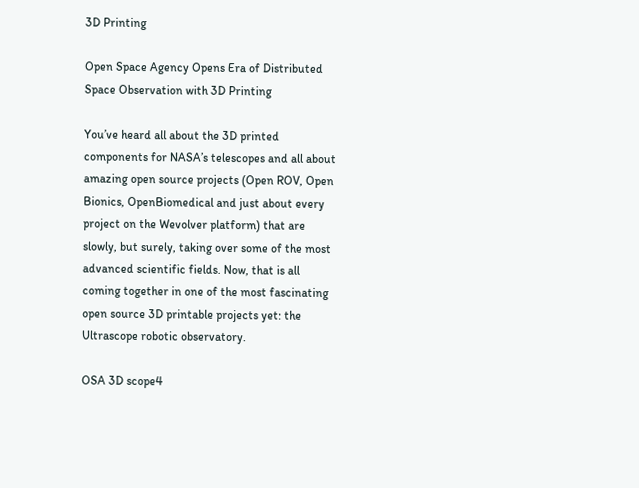3D Printing

Open Space Agency Opens Era of Distributed Space Observation with 3D Printing

You’ve heard all about the 3D printed components for NASA’s telescopes and all about amazing open source projects (Open ROV, Open Bionics, OpenBiomedical and just about every project on the Wevolver platform) that are slowly, but surely, taking over some of the most advanced scientific fields. Now, that is all coming together in one of the most fascinating open source 3D printable projects yet: the Ultrascope robotic observatory.

OSA 3D scope4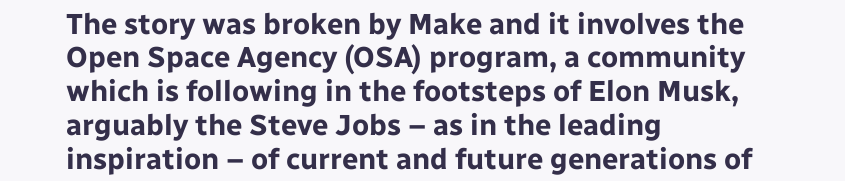The story was broken by Make and it involves the Open Space Agency (OSA) program, a community which is following in the footsteps of Elon Musk, arguably the Steve Jobs – as in the leading inspiration – of current and future generations of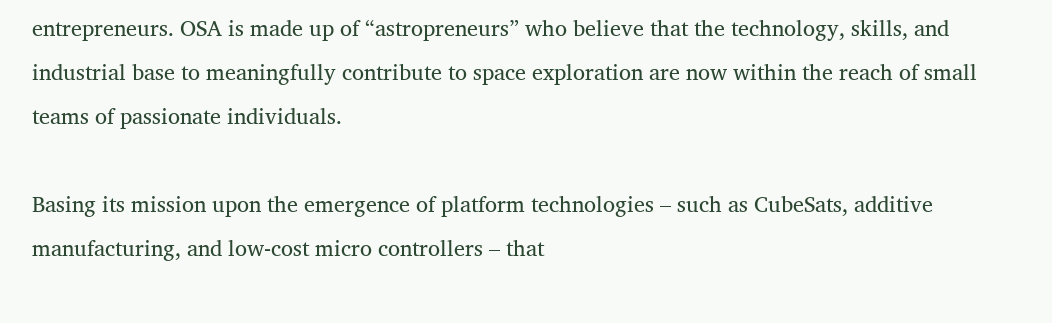entrepreneurs. OSA is made up of “astropreneurs” who believe that the technology, skills, and industrial base to meaningfully contribute to space exploration are now within the reach of small teams of passionate individuals.

Basing its mission upon the emergence of platform technologies – such as CubeSats, additive manufacturing, and low-cost micro controllers – that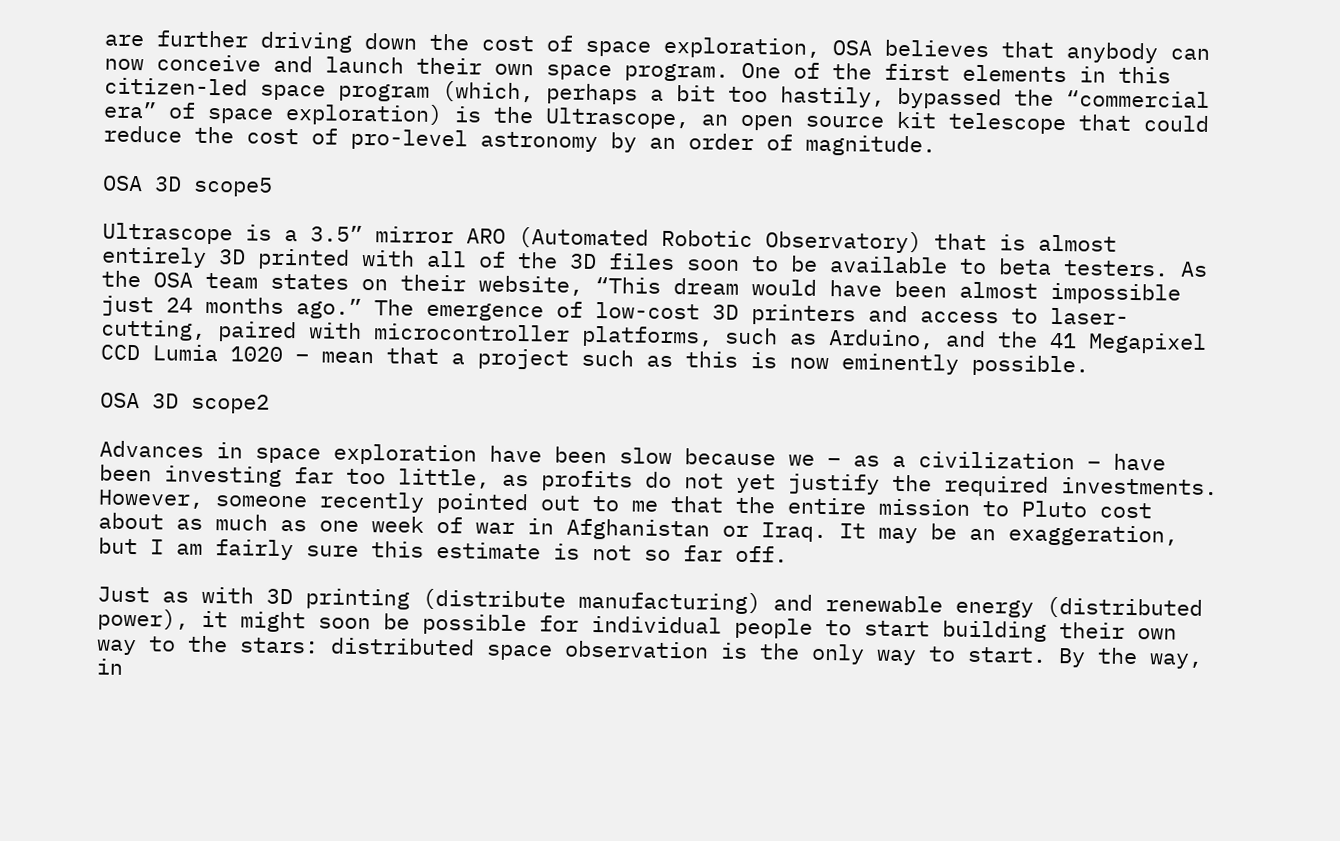are further driving down the cost of space exploration, OSA believes that anybody can now conceive and launch their own space program. One of the first elements in this citizen-led space program (which, perhaps a bit too hastily, bypassed the “commercial era” of space exploration) is the Ultrascope, an open source kit telescope that could reduce the cost of pro-level astronomy by an order of magnitude.

OSA 3D scope5

Ultrascope is a 3.5” mirror ARO (Automated Robotic Observatory) that is almost entirely 3D printed with all of the 3D files soon to be available to beta testers. As the OSA team states on their website, “This dream would have been almost impossible just 24 months ago.” The emergence of low-cost 3D printers and access to laser-cutting, paired with microcontroller platforms, such as Arduino, and the 41 Megapixel CCD Lumia 1020 – mean that a project such as this is now eminently possible.

OSA 3D scope2

Advances in space exploration have been slow because we – as a civilization – have been investing far too little, as profits do not yet justify the required investments. However, someone recently pointed out to me that the entire mission to Pluto cost about as much as one week of war in Afghanistan or Iraq. It may be an exaggeration, but I am fairly sure this estimate is not so far off.

Just as with 3D printing (distribute manufacturing) and renewable energy (distributed power), it might soon be possible for individual people to start building their own way to the stars: distributed space observation is the only way to start. By the way, in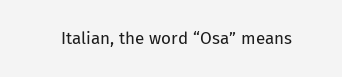Italian, the word “Osa” means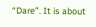“Dare”. It is about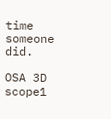time someone did.

OSA 3D scope1